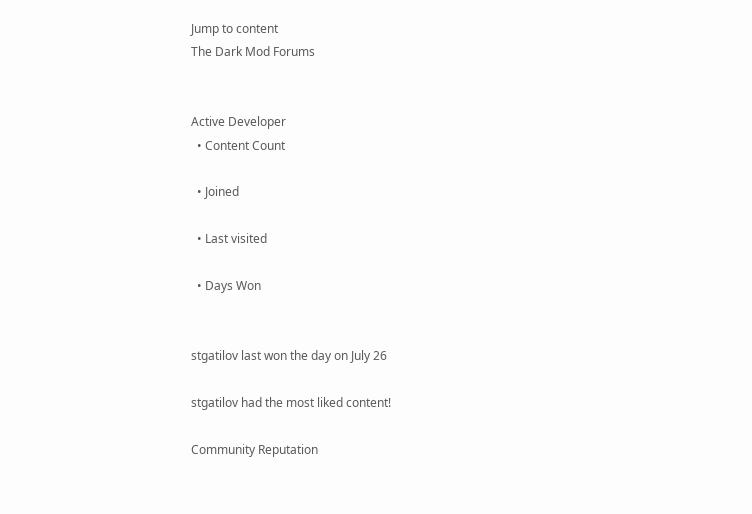Jump to content
The Dark Mod Forums


Active Developer
  • Content Count

  • Joined

  • Last visited

  • Days Won


stgatilov last won the day on July 26

stgatilov had the most liked content!

Community Reputation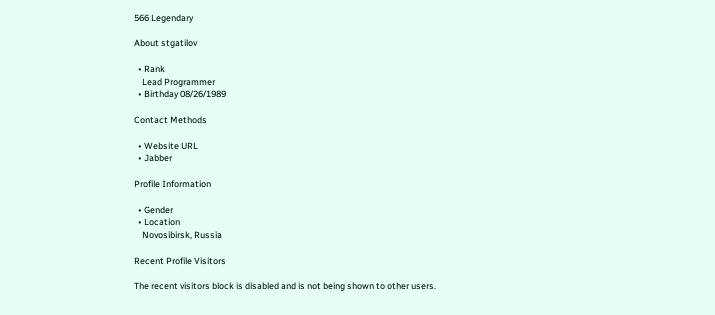566 Legendary

About stgatilov

  • Rank
    Lead Programmer
  • Birthday 08/26/1989

Contact Methods

  • Website URL
  • Jabber

Profile Information

  • Gender
  • Location
    Novosibirsk, Russia

Recent Profile Visitors

The recent visitors block is disabled and is not being shown to other users.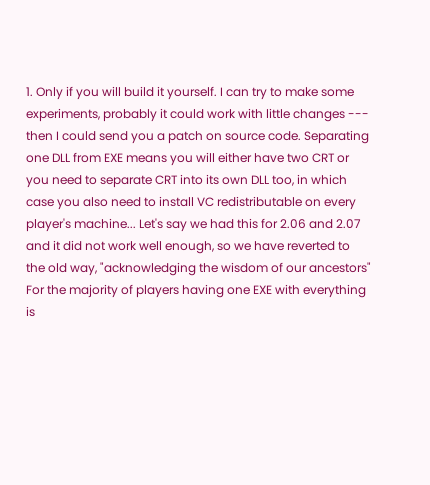1. Only if you will build it yourself. I can try to make some experiments, probably it could work with little changes --- then I could send you a patch on source code. Separating one DLL from EXE means you will either have two CRT or you need to separate CRT into its own DLL too, in which case you also need to install VC redistributable on every player's machine... Let's say we had this for 2.06 and 2.07 and it did not work well enough, so we have reverted to the old way, "acknowledging the wisdom of our ancestors" For the majority of players having one EXE with everything is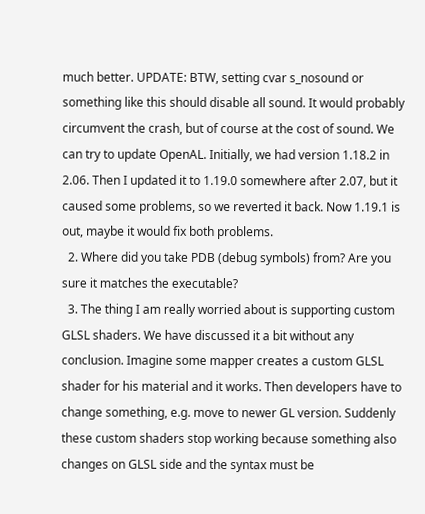much better. UPDATE: BTW, setting cvar s_nosound or something like this should disable all sound. It would probably circumvent the crash, but of course at the cost of sound. We can try to update OpenAL. Initially, we had version 1.18.2 in 2.06. Then I updated it to 1.19.0 somewhere after 2.07, but it caused some problems, so we reverted it back. Now 1.19.1 is out, maybe it would fix both problems.
  2. Where did you take PDB (debug symbols) from? Are you sure it matches the executable?
  3. The thing I am really worried about is supporting custom GLSL shaders. We have discussed it a bit without any conclusion. Imagine some mapper creates a custom GLSL shader for his material and it works. Then developers have to change something, e.g. move to newer GL version. Suddenly these custom shaders stop working because something also changes on GLSL side and the syntax must be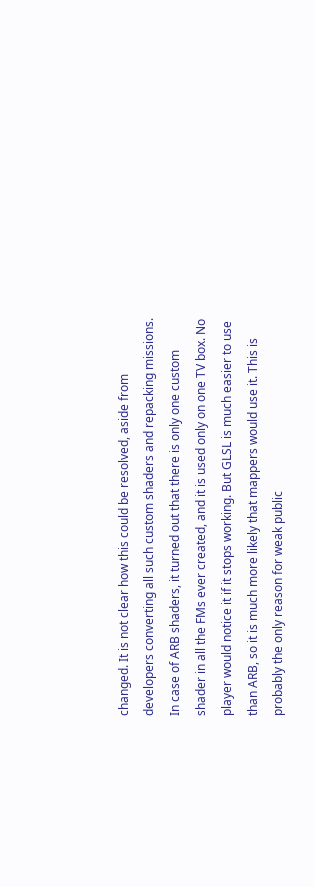changed. It is not clear how this could be resolved, aside from developers converting all such custom shaders and repacking missions. In case of ARB shaders, it turned out that there is only one custom shader in all the FMs ever created, and it is used only on one TV box. No player would notice it if it stops working. But GLSL is much easier to use than ARB, so it is much more likely that mappers would use it. This is probably the only reason for weak public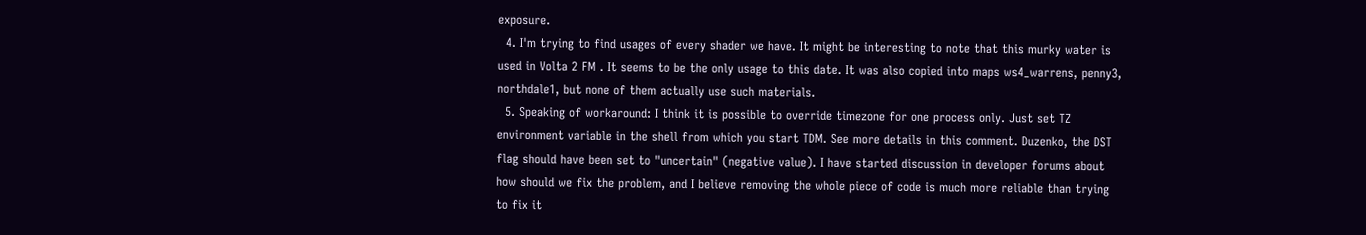exposure.
  4. I'm trying to find usages of every shader we have. It might be interesting to note that this murky water is used in Volta 2 FM . It seems to be the only usage to this date. It was also copied into maps ws4_warrens, penny3, northdale1, but none of them actually use such materials.
  5. Speaking of workaround: I think it is possible to override timezone for one process only. Just set TZ environment variable in the shell from which you start TDM. See more details in this comment. Duzenko, the DST flag should have been set to "uncertain" (negative value). I have started discussion in developer forums about how should we fix the problem, and I believe removing the whole piece of code is much more reliable than trying to fix it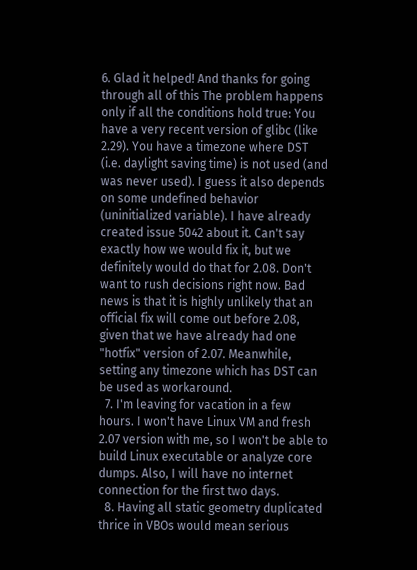6. Glad it helped! And thanks for going through all of this The problem happens only if all the conditions hold true: You have a very recent version of glibc (like 2.29). You have a timezone where DST (i.e. daylight saving time) is not used (and was never used). I guess it also depends on some undefined behavior (uninitialized variable). I have already created issue 5042 about it. Can't say exactly how we would fix it, but we definitely would do that for 2.08. Don't want to rush decisions right now. Bad news is that it is highly unlikely that an official fix will come out before 2.08, given that we have already had one "hotfix" version of 2.07. Meanwhile, setting any timezone which has DST can be used as workaround.
  7. I'm leaving for vacation in a few hours. I won't have Linux VM and fresh 2.07 version with me, so I won't be able to build Linux executable or analyze core dumps. Also, I will have no internet connection for the first two days.
  8. Having all static geometry duplicated thrice in VBOs would mean serious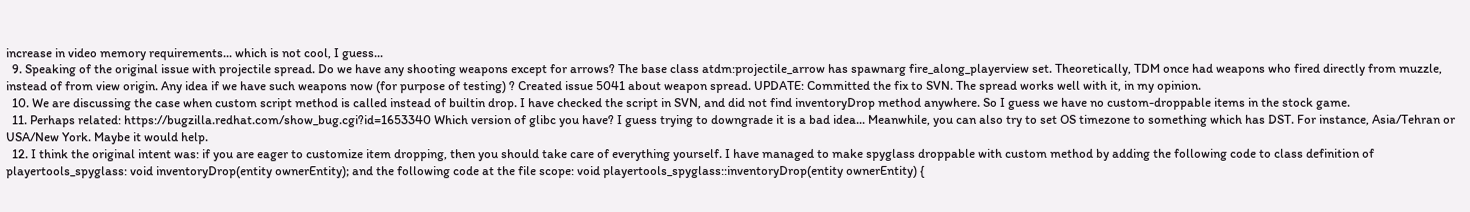increase in video memory requirements... which is not cool, I guess...
  9. Speaking of the original issue with projectile spread. Do we have any shooting weapons except for arrows? The base class atdm:projectile_arrow has spawnarg fire_along_playerview set. Theoretically, TDM once had weapons who fired directly from muzzle, instead of from view origin. Any idea if we have such weapons now (for purpose of testing) ? Created issue 5041 about weapon spread. UPDATE: Committed the fix to SVN. The spread works well with it, in my opinion.
  10. We are discussing the case when custom script method is called instead of builtin drop. I have checked the script in SVN, and did not find inventoryDrop method anywhere. So I guess we have no custom-droppable items in the stock game.
  11. Perhaps related: https://bugzilla.redhat.com/show_bug.cgi?id=1653340 Which version of glibc you have? I guess trying to downgrade it is a bad idea... Meanwhile, you can also try to set OS timezone to something which has DST. For instance, Asia/Tehran or USA/New York. Maybe it would help.
  12. I think the original intent was: if you are eager to customize item dropping, then you should take care of everything yourself. I have managed to make spyglass droppable with custom method by adding the following code to class definition of playertools_spyglass: void inventoryDrop(entity ownerEntity); and the following code at the file scope: void playertools_spyglass::inventoryDrop(entity ownerEntity) {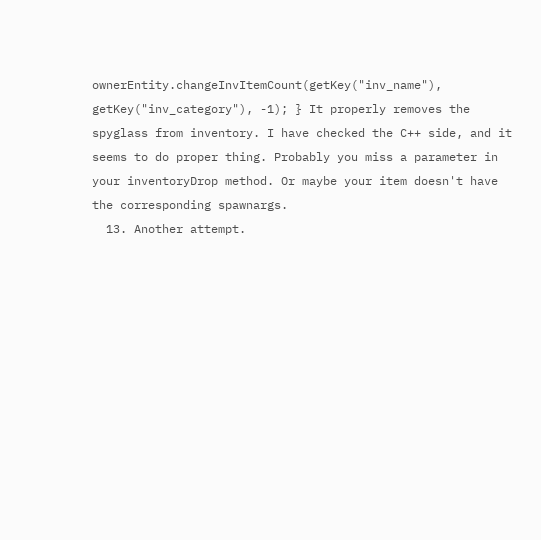ownerEntity.changeInvItemCount(getKey("inv_name"), getKey("inv_category"), -1); } It properly removes the spyglass from inventory. I have checked the C++ side, and it seems to do proper thing. Probably you miss a parameter in your inventoryDrop method. Or maybe your item doesn't have the corresponding spawnargs.
  13. Another attempt.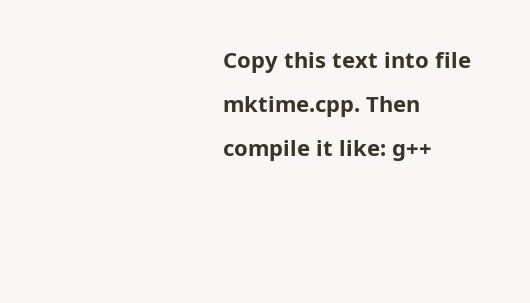Copy this text into file mktime.cpp. Then compile it like: g++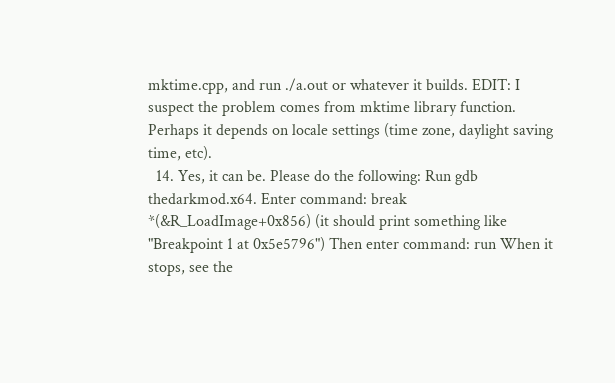mktime.cpp, and run ./a.out or whatever it builds. EDIT: I suspect the problem comes from mktime library function. Perhaps it depends on locale settings (time zone, daylight saving time, etc).
  14. Yes, it can be. Please do the following: Run gdb thedarkmod.x64. Enter command: break *(&R_LoadImage+0x856) (it should print something like "Breakpoint 1 at 0x5e5796") Then enter command: run When it stops, see the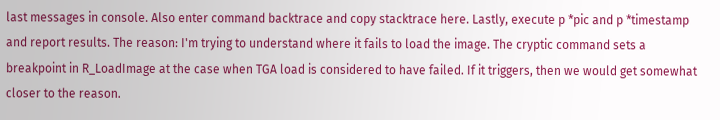last messages in console. Also enter command backtrace and copy stacktrace here. Lastly, execute p *pic and p *timestamp and report results. The reason: I'm trying to understand where it fails to load the image. The cryptic command sets a breakpoint in R_LoadImage at the case when TGA load is considered to have failed. If it triggers, then we would get somewhat closer to the reason.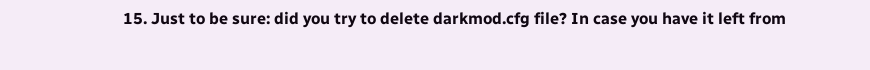15. Just to be sure: did you try to delete darkmod.cfg file? In case you have it left from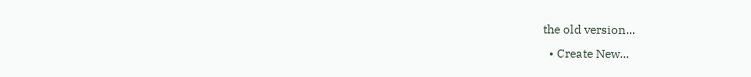the old version...
  • Create New...